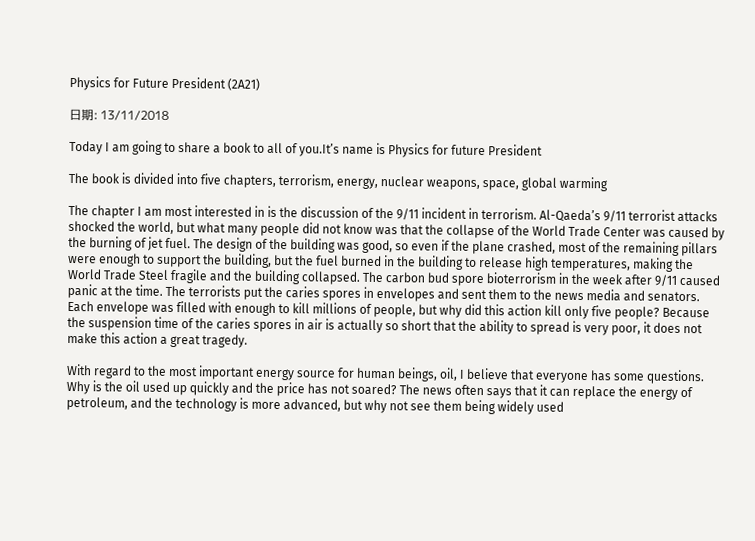Physics for Future President (2A21)

日期: 13/11/2018

Today I am going to share a book to all of you.It’s name is Physics for future President

The book is divided into five chapters, terrorism, energy, nuclear weapons, space, global warming

The chapter I am most interested in is the discussion of the 9/11 incident in terrorism. Al-Qaeda’s 9/11 terrorist attacks shocked the world, but what many people did not know was that the collapse of the World Trade Center was caused by the burning of jet fuel. The design of the building was good, so even if the plane crashed, most of the remaining pillars were enough to support the building, but the fuel burned in the building to release high temperatures, making the World Trade Steel fragile and the building collapsed. The carbon bud spore bioterrorism in the week after 9/11 caused panic at the time. The terrorists put the caries spores in envelopes and sent them to the news media and senators. Each envelope was filled with enough to kill millions of people, but why did this action kill only five people? Because the suspension time of the caries spores in air is actually so short that the ability to spread is very poor, it does not make this action a great tragedy.

With regard to the most important energy source for human beings, oil, I believe that everyone has some questions. Why is the oil used up quickly and the price has not soared? The news often says that it can replace the energy of petroleum, and the technology is more advanced, but why not see them being widely used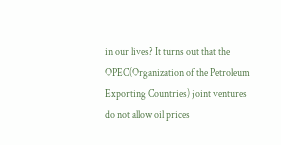in our lives? It turns out that the OPEC(Organization of the Petroleum Exporting Countries) joint ventures do not allow oil prices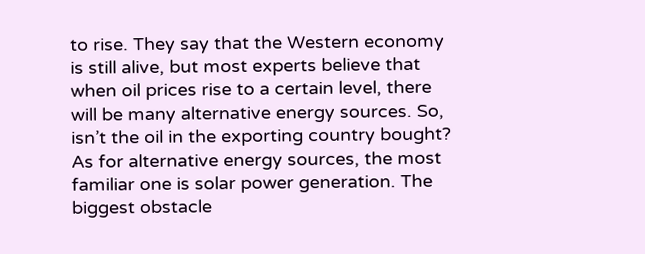to rise. They say that the Western economy is still alive, but most experts believe that when oil prices rise to a certain level, there will be many alternative energy sources. So, isn’t the oil in the exporting country bought? As for alternative energy sources, the most familiar one is solar power generation. The biggest obstacle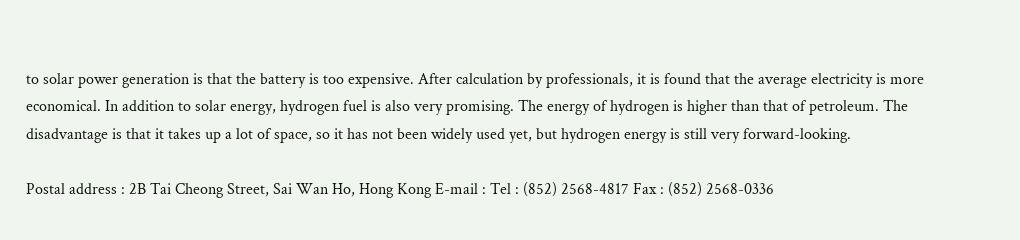to solar power generation is that the battery is too expensive. After calculation by professionals, it is found that the average electricity is more economical. In addition to solar energy, hydrogen fuel is also very promising. The energy of hydrogen is higher than that of petroleum. The disadvantage is that it takes up a lot of space, so it has not been widely used yet, but hydrogen energy is still very forward-looking.

Postal address : 2B Tai Cheong Street, Sai Wan Ho, Hong Kong E-mail : Tel : (852) 2568-4817 Fax : (852) 2568-0336